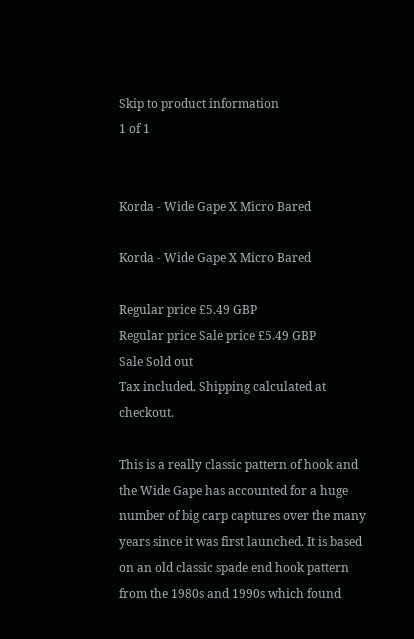Skip to product information
1 of 1


Korda - Wide Gape X Micro Bared

Korda - Wide Gape X Micro Bared

Regular price £5.49 GBP
Regular price Sale price £5.49 GBP
Sale Sold out
Tax included. Shipping calculated at checkout.

This is a really classic pattern of hook and the Wide Gape has accounted for a huge number of big carp captures over the many years since it was first launched. It is based on an old classic spade end hook pattern from the 1980s and 1990s which found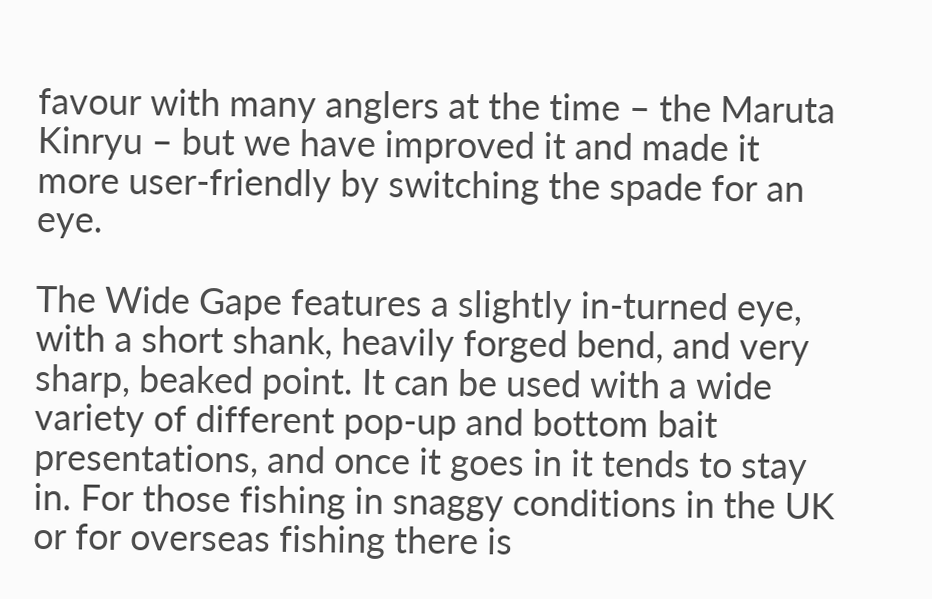favour with many anglers at the time – the Maruta Kinryu – but we have improved it and made it more user-friendly by switching the spade for an eye.

The Wide Gape features a slightly in-turned eye, with a short shank, heavily forged bend, and very sharp, beaked point. It can be used with a wide variety of different pop-up and bottom bait presentations, and once it goes in it tends to stay in. For those fishing in snaggy conditions in the UK or for overseas fishing there is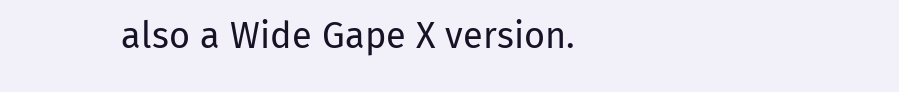also a Wide Gape X version.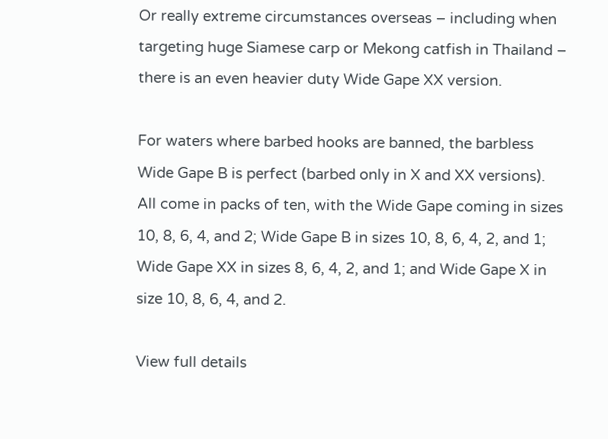Or really extreme circumstances overseas – including when targeting huge Siamese carp or Mekong catfish in Thailand – there is an even heavier duty Wide Gape XX version.

For waters where barbed hooks are banned, the barbless Wide Gape B is perfect (barbed only in X and XX versions). All come in packs of ten, with the Wide Gape coming in sizes 10, 8, 6, 4, and 2; Wide Gape B in sizes 10, 8, 6, 4, 2, and 1; Wide Gape XX in sizes 8, 6, 4, 2, and 1; and Wide Gape X in size 10, 8, 6, 4, and 2.

View full details